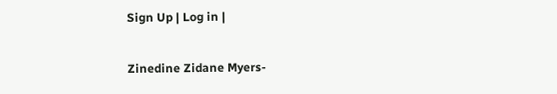Sign Up | Log in |

Zinedine Zidane Myers-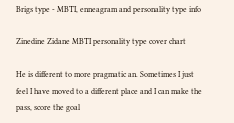Brigs type - MBTI, enneagram and personality type info

Zinedine Zidane MBTI personality type cover chart

He is different to more pragmatic an. Sometimes I just feel I have moved to a different place and I can make the pass, score the goal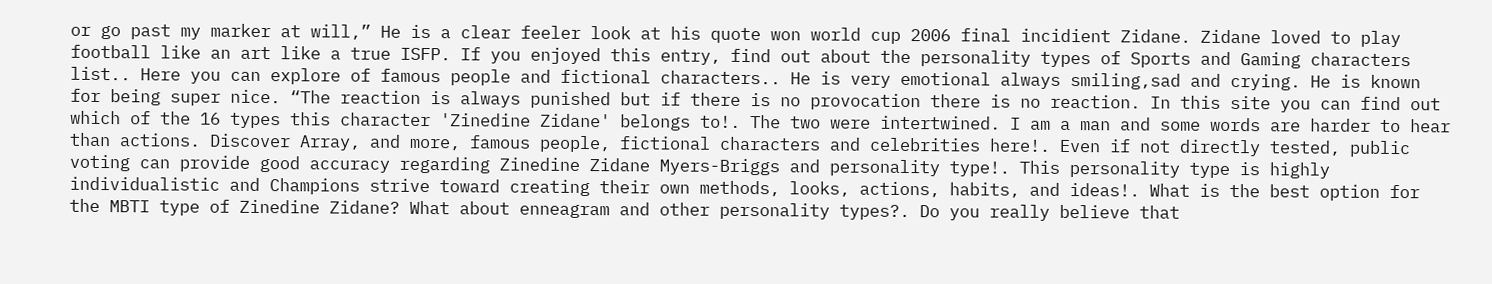or go past my marker at will,” He is a clear feeler look at his quote won world cup 2006 final incidient Zidane. Zidane loved to play football like an art like a true ISFP. If you enjoyed this entry, find out about the personality types of Sports and Gaming characters list.. Here you can explore of famous people and fictional characters.. He is very emotional always smiling,sad and crying. He is known for being super nice. “The reaction is always punished but if there is no provocation there is no reaction. In this site you can find out which of the 16 types this character 'Zinedine Zidane' belongs to!. The two were intertwined. I am a man and some words are harder to hear than actions. Discover Array, and more, famous people, fictional characters and celebrities here!. Even if not directly tested, public voting can provide good accuracy regarding Zinedine Zidane Myers-Briggs and personality type!. This personality type is highly individualistic and Champions strive toward creating their own methods, looks, actions, habits, and ideas!. What is the best option for the MBTI type of Zinedine Zidane? What about enneagram and other personality types?. Do you really believe that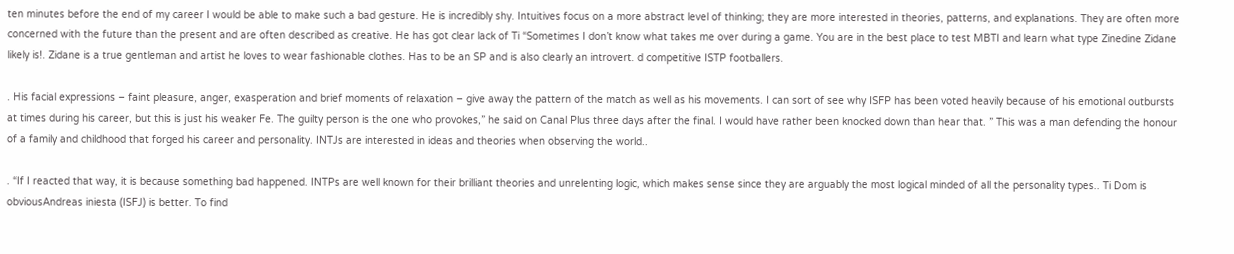ten minutes before the end of my career I would be able to make such a bad gesture. He is incredibly shy. Intuitives focus on a more abstract level of thinking; they are more interested in theories, patterns, and explanations. They are often more concerned with the future than the present and are often described as creative. He has got clear lack of Ti “Sometimes I don’t know what takes me over during a game. You are in the best place to test MBTI and learn what type Zinedine Zidane likely is!. Zidane is a true gentleman and artist he loves to wear fashionable clothes. Has to be an SP and is also clearly an introvert. d competitive ISTP footballers.

. His facial expressions – faint pleasure, anger, exasperation and brief moments of relaxation – give away the pattern of the match as well as his movements. I can sort of see why ISFP has been voted heavily because of his emotional outbursts at times during his career, but this is just his weaker Fe. The guilty person is the one who provokes,” he said on Canal Plus three days after the final. I would have rather been knocked down than hear that. ” This was a man defending the honour of a family and childhood that forged his career and personality. INTJs are interested in ideas and theories when observing the world..

. “If I reacted that way, it is because something bad happened. INTPs are well known for their brilliant theories and unrelenting logic, which makes sense since they are arguably the most logical minded of all the personality types.. Ti Dom is obviousAndreas iniesta (ISFJ) is better. To find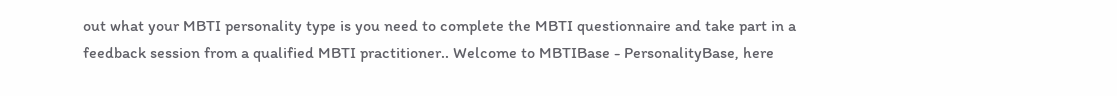out what your MBTI personality type is you need to complete the MBTI questionnaire and take part in a feedback session from a qualified MBTI practitioner.. Welcome to MBTIBase - PersonalityBase, here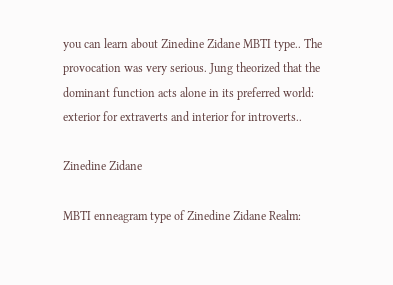you can learn about Zinedine Zidane MBTI type.. The provocation was very serious. Jung theorized that the dominant function acts alone in its preferred world: exterior for extraverts and interior for introverts..

Zinedine Zidane

MBTI enneagram type of Zinedine Zidane Realm: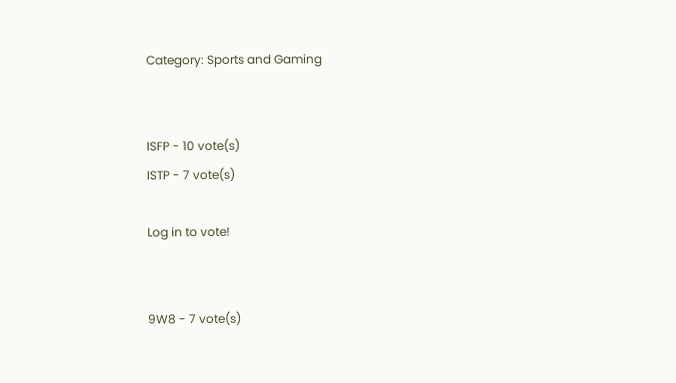Category: Sports and Gaming


ISFP - 10 vote(s)
ISTP - 7 vote(s)

Log in to vote!


9W8 - 7 vote(s)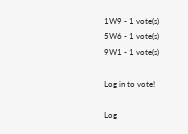1W9 - 1 vote(s)
5W6 - 1 vote(s)
9W1 - 1 vote(s)

Log in to vote!

Log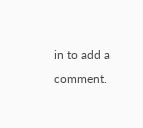in to add a comment.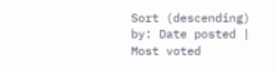Sort (descending) by: Date posted | Most voted